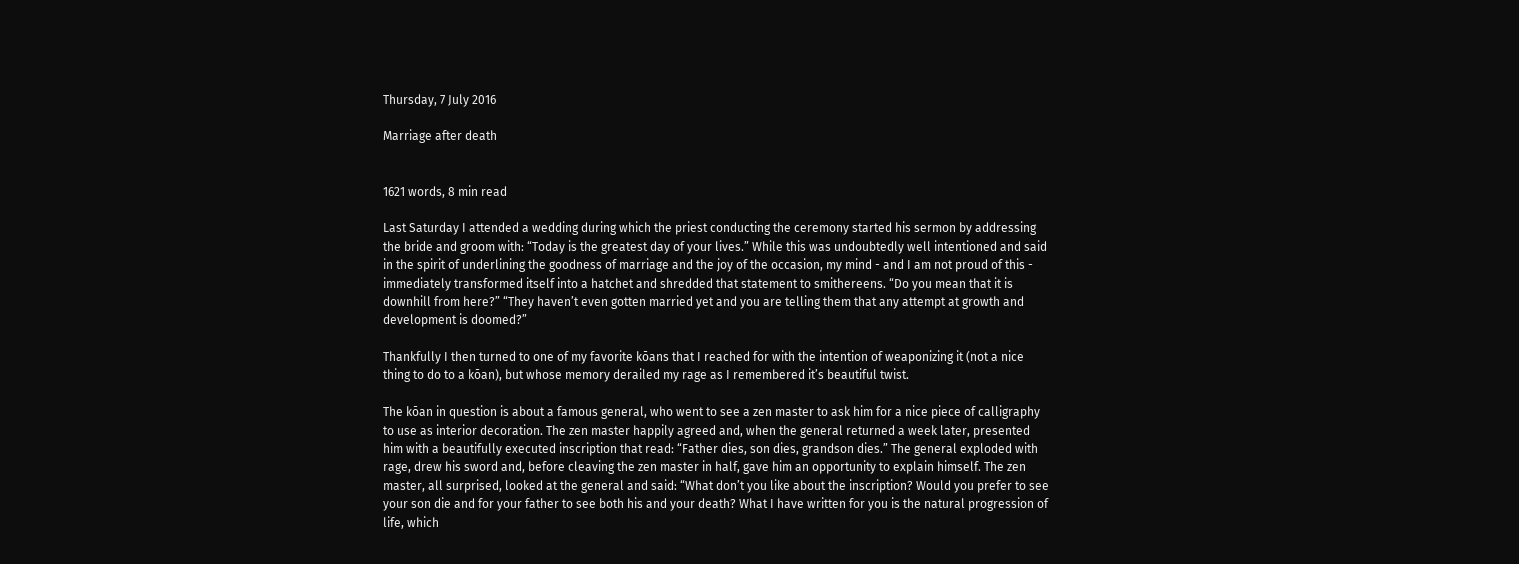Thursday, 7 July 2016

Marriage after death


1621 words, 8 min read

Last Saturday I attended a wedding during which the priest conducting the ceremony started his sermon by addressing the bride and groom with: “Today is the greatest day of your lives.” While this was undoubtedly well intentioned and said in the spirit of underlining the goodness of marriage and the joy of the occasion, my mind - and I am not proud of this - immediately transformed itself into a hatchet and shredded that statement to smithereens. “Do you mean that it is downhill from here?” “They haven’t even gotten married yet and you are telling them that any attempt at growth and development is doomed?”

Thankfully I then turned to one of my favorite kōans that I reached for with the intention of weaponizing it (not a nice thing to do to a kōan), but whose memory derailed my rage as I remembered it’s beautiful twist.

The kōan in question is about a famous general, who went to see a zen master to ask him for a nice piece of calligraphy to use as interior decoration. The zen master happily agreed and, when the general returned a week later, presented him with a beautifully executed inscription that read: “Father dies, son dies, grandson dies.” The general exploded with rage, drew his sword and, before cleaving the zen master in half, gave him an opportunity to explain himself. The zen master, all surprised, looked at the general and said: “What don’t you like about the inscription? Would you prefer to see your son die and for your father to see both his and your death? What I have written for you is the natural progression of life, which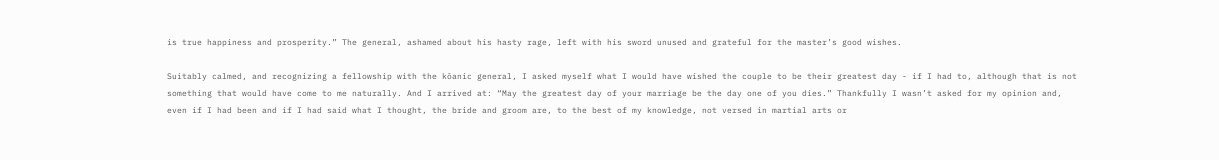is true happiness and prosperity.” The general, ashamed about his hasty rage, left with his sword unused and grateful for the master’s good wishes.

Suitably calmed, and recognizing a fellowship with the kōanic general, I asked myself what I would have wished the couple to be their greatest day - if I had to, although that is not something that would have come to me naturally. And I arrived at: “May the greatest day of your marriage be the day one of you dies.” Thankfully I wasn’t asked for my opinion and, even if I had been and if I had said what I thought, the bride and groom are, to the best of my knowledge, not versed in martial arts or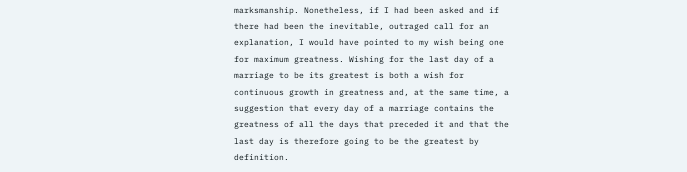marksmanship. Nonetheless, if I had been asked and if there had been the inevitable, outraged call for an explanation, I would have pointed to my wish being one for maximum greatness. Wishing for the last day of a marriage to be its greatest is both a wish for continuous growth in greatness and, at the same time, a suggestion that every day of a marriage contains the greatness of all the days that preceded it and that the last day is therefore going to be the greatest by definition.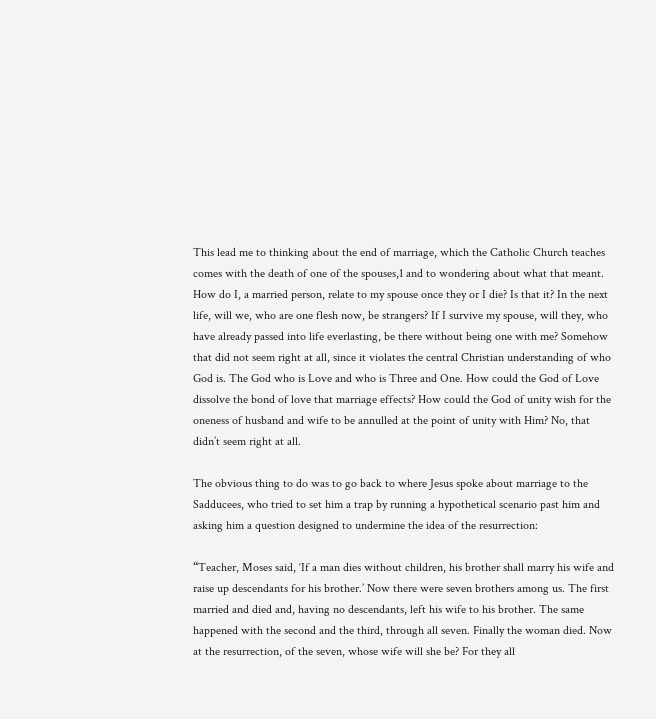This lead me to thinking about the end of marriage, which the Catholic Church teaches comes with the death of one of the spouses,1 and to wondering about what that meant. How do I, a married person, relate to my spouse once they or I die? Is that it? In the next life, will we, who are one flesh now, be strangers? If I survive my spouse, will they, who have already passed into life everlasting, be there without being one with me? Somehow that did not seem right at all, since it violates the central Christian understanding of who God is. The God who is Love and who is Three and One. How could the God of Love dissolve the bond of love that marriage effects? How could the God of unity wish for the oneness of husband and wife to be annulled at the point of unity with Him? No, that didn’t seem right at all.

The obvious thing to do was to go back to where Jesus spoke about marriage to the Sadducees, who tried to set him a trap by running a hypothetical scenario past him and asking him a question designed to undermine the idea of the resurrection:

“Teacher, Moses said, ‘If a man dies without children, his brother shall marry his wife and raise up descendants for his brother.’ Now there were seven brothers among us. The first married and died and, having no descendants, left his wife to his brother. The same happened with the second and the third, through all seven. Finally the woman died. Now at the resurrection, of the seven, whose wife will she be? For they all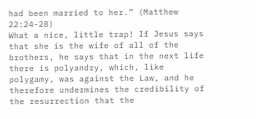had been married to her.” (Matthew 22:24-28)
What a nice, little trap! If Jesus says that she is the wife of all of the brothers, he says that in the next life there is polyandry, which, like polygamy, was against the Law, and he therefore undermines the credibility of the resurrection that the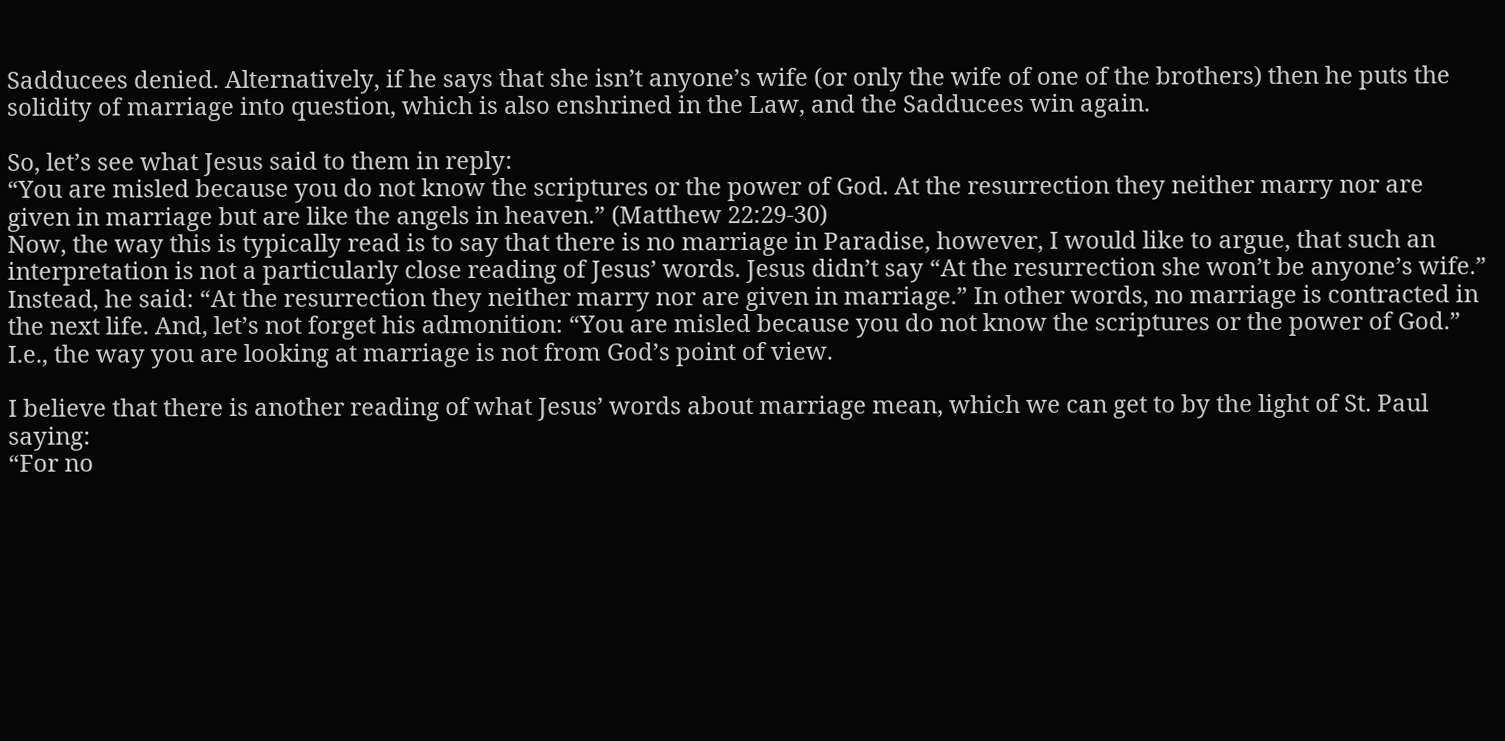Sadducees denied. Alternatively, if he says that she isn’t anyone’s wife (or only the wife of one of the brothers) then he puts the solidity of marriage into question, which is also enshrined in the Law, and the Sadducees win again.

So, let’s see what Jesus said to them in reply:
“You are misled because you do not know the scriptures or the power of God. At the resurrection they neither marry nor are given in marriage but are like the angels in heaven.” (Matthew 22:29-30)
Now, the way this is typically read is to say that there is no marriage in Paradise, however, I would like to argue, that such an interpretation is not a particularly close reading of Jesus’ words. Jesus didn’t say “At the resurrection she won’t be anyone’s wife.” Instead, he said: “At the resurrection they neither marry nor are given in marriage.” In other words, no marriage is contracted in the next life. And, let’s not forget his admonition: “You are misled because you do not know the scriptures or the power of God.” I.e., the way you are looking at marriage is not from God’s point of view.

I believe that there is another reading of what Jesus’ words about marriage mean, which we can get to by the light of St. Paul saying:
“For no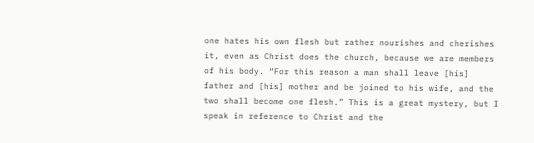one hates his own flesh but rather nourishes and cherishes it, even as Christ does the church, because we are members of his body. “For this reason a man shall leave [his] father and [his] mother and be joined to his wife, and the two shall become one flesh.” This is a great mystery, but I speak in reference to Christ and the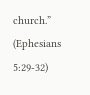church.” (Ephesians 5:29-32)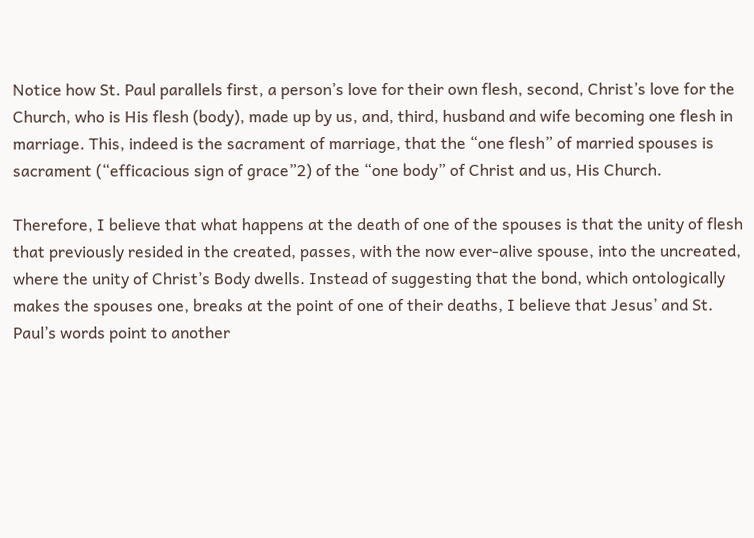Notice how St. Paul parallels first, a person’s love for their own flesh, second, Christ’s love for the Church, who is His flesh (body), made up by us, and, third, husband and wife becoming one flesh in marriage. This, indeed is the sacrament of marriage, that the “one flesh” of married spouses is sacrament (“efficacious sign of grace”2) of the “one body” of Christ and us, His Church.

Therefore, I believe that what happens at the death of one of the spouses is that the unity of flesh that previously resided in the created, passes, with the now ever-alive spouse, into the uncreated, where the unity of Christ’s Body dwells. Instead of suggesting that the bond, which ontologically makes the spouses one, breaks at the point of one of their deaths, I believe that Jesus’ and St. Paul’s words point to another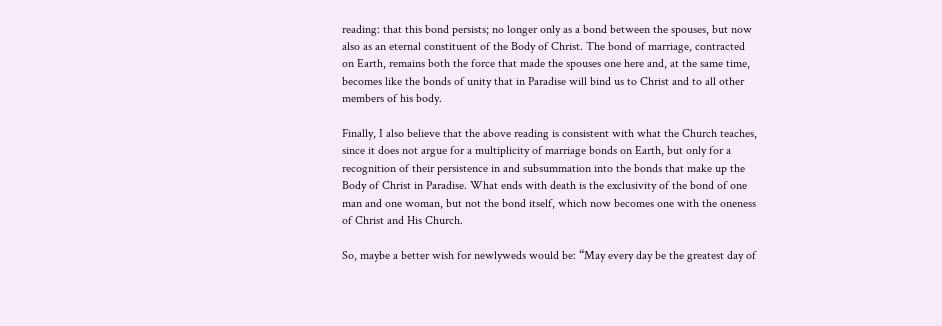reading: that this bond persists; no longer only as a bond between the spouses, but now also as an eternal constituent of the Body of Christ. The bond of marriage, contracted on Earth, remains both the force that made the spouses one here and, at the same time, becomes like the bonds of unity that in Paradise will bind us to Christ and to all other members of his body.

Finally, I also believe that the above reading is consistent with what the Church teaches, since it does not argue for a multiplicity of marriage bonds on Earth, but only for a recognition of their persistence in and subsummation into the bonds that make up the Body of Christ in Paradise. What ends with death is the exclusivity of the bond of one man and one woman, but not the bond itself, which now becomes one with the oneness of Christ and His Church.

So, maybe a better wish for newlyweds would be: “May every day be the greatest day of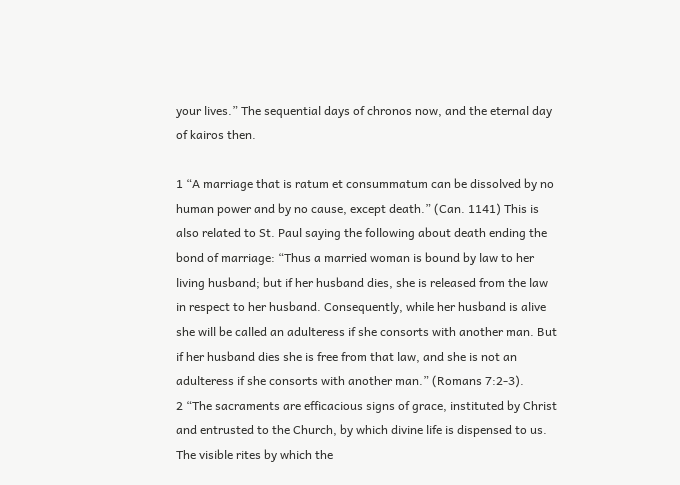your lives.” The sequential days of chronos now, and the eternal day of kairos then.

1 “A marriage that is ratum et consummatum can be dissolved by no human power and by no cause, except death.” (Can. 1141) This is also related to St. Paul saying the following about death ending the bond of marriage: “Thus a married woman is bound by law to her living husband; but if her husband dies, she is released from the law in respect to her husband. Consequently, while her husband is alive she will be called an adulteress if she consorts with another man. But if her husband dies she is free from that law, and she is not an adulteress if she consorts with another man.” (Romans 7:2-3).
2 “The sacraments are efficacious signs of grace, instituted by Christ and entrusted to the Church, by which divine life is dispensed to us. The visible rites by which the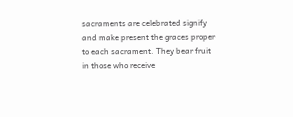sacraments are celebrated signify and make present the graces proper to each sacrament. They bear fruit in those who receive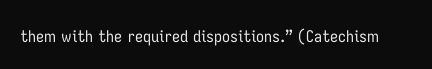them with the required dispositions.” (Catechism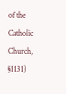of the Catholic Church, §1131)